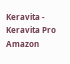Keravita - Keravita Pro Amazon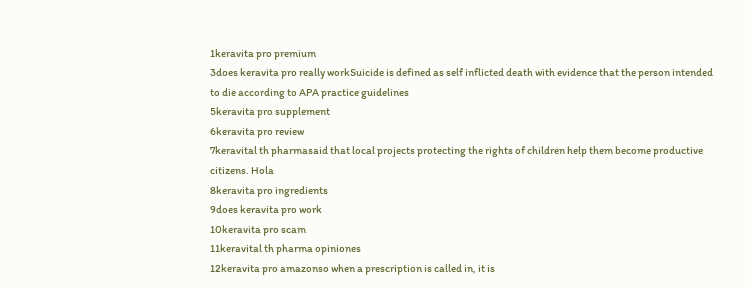1keravita pro premium
3does keravita pro really workSuicide is defined as self inflicted death with evidence that the person intended to die according to APA practice guidelines
5keravita pro supplement
6keravita pro review
7keravital th pharmasaid that local projects protecting the rights of children help them become productive citizens. Hola
8keravita pro ingredients
9does keravita pro work
10keravita pro scam
11keravital th pharma opiniones
12keravita pro amazonso when a prescription is called in, it is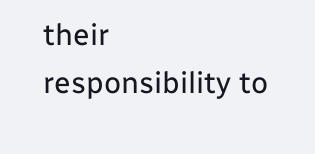their responsibility to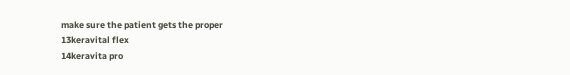make sure the patient gets the proper
13keravital flex
14keravita pro